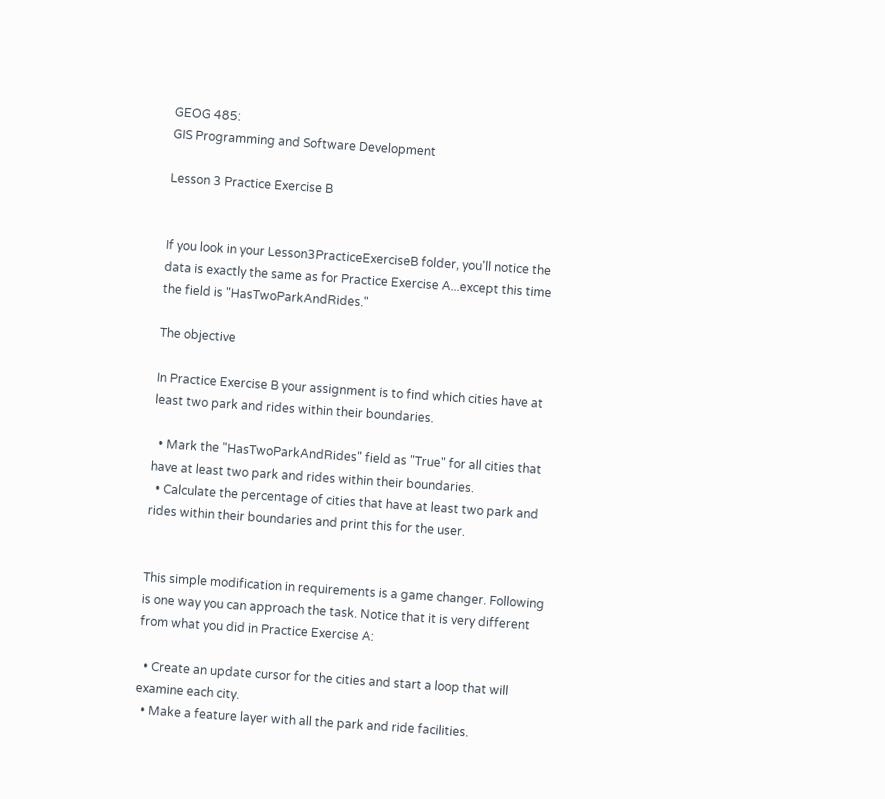GEOG 485:
GIS Programming and Software Development

Lesson 3 Practice Exercise B


If you look in your Lesson3PracticeExerciseB folder, you'll notice the data is exactly the same as for Practice Exercise A...except this time the field is "HasTwoParkAndRides."

The objective

In Practice Exercise B your assignment is to find which cities have at least two park and rides within their boundaries.

  • Mark the "HasTwoParkAndRides" field as "True" for all cities that have at least two park and rides within their boundaries.
  • Calculate the percentage of cities that have at least two park and rides within their boundaries and print this for the user.


This simple modification in requirements is a game changer. Following is one way you can approach the task. Notice that it is very different from what you did in Practice Exercise A:

  • Create an update cursor for the cities and start a loop that will examine each city.
  • Make a feature layer with all the park and ride facilities.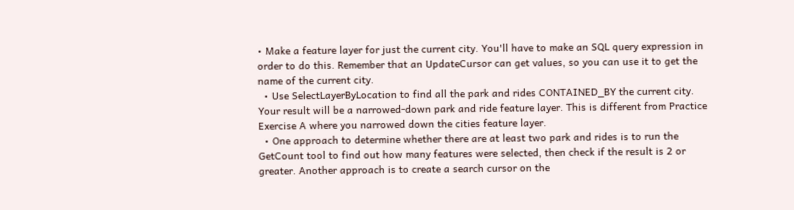• Make a feature layer for just the current city. You'll have to make an SQL query expression in order to do this. Remember that an UpdateCursor can get values, so you can use it to get the name of the current city.
  • Use SelectLayerByLocation to find all the park and rides CONTAINED_BY the current city. Your result will be a narrowed-down park and ride feature layer. This is different from Practice Exercise A where you narrowed down the cities feature layer.
  • One approach to determine whether there are at least two park and rides is to run the GetCount tool to find out how many features were selected, then check if the result is 2 or greater. Another approach is to create a search cursor on the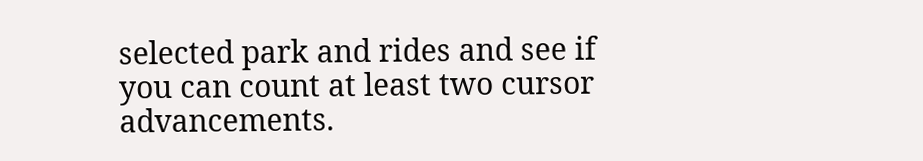selected park and rides and see if you can count at least two cursor advancements.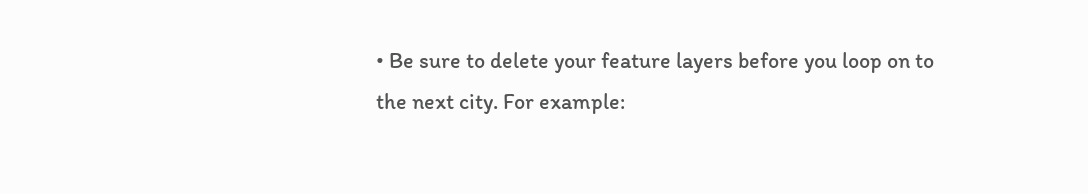• Be sure to delete your feature layers before you loop on to the next city. For example: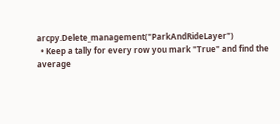arcpy.Delete_management("ParkAndRideLayer")
  • Keep a tally for every row you mark "True" and find the average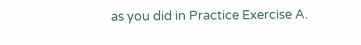as you did in Practice Exercise A.